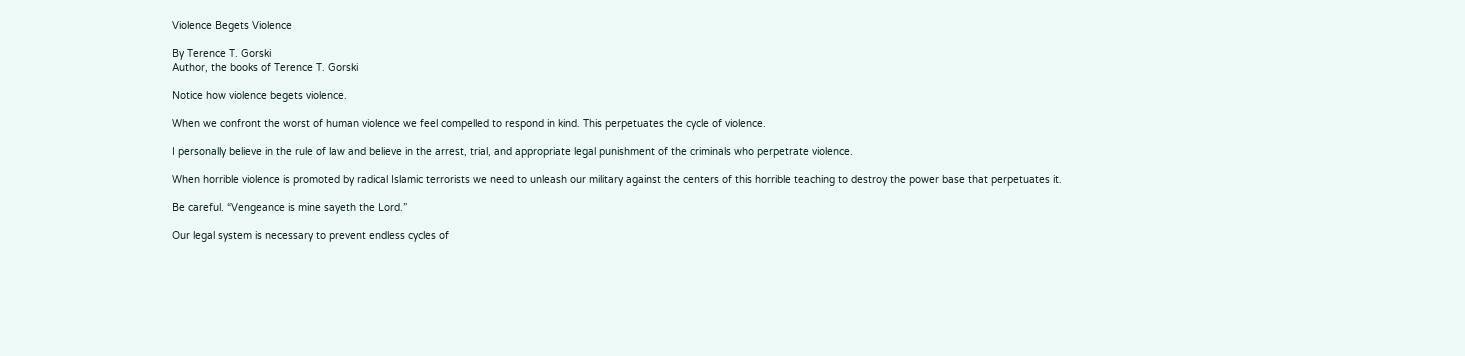Violence Begets Violence

By Terence T. Gorski
Author, the books of Terence T. Gorski

Notice how violence begets violence.

When we confront the worst of human violence we feel compelled to respond in kind. This perpetuates the cycle of violence.

I personally believe in the rule of law and believe in the arrest, trial, and appropriate legal punishment of the criminals who perpetrate violence.

When horrible violence is promoted by radical Islamic terrorists we need to unleash our military against the centers of this horrible teaching to destroy the power base that perpetuates it.

Be careful. “Vengeance is mine sayeth the Lord.”

Our legal system is necessary to prevent endless cycles of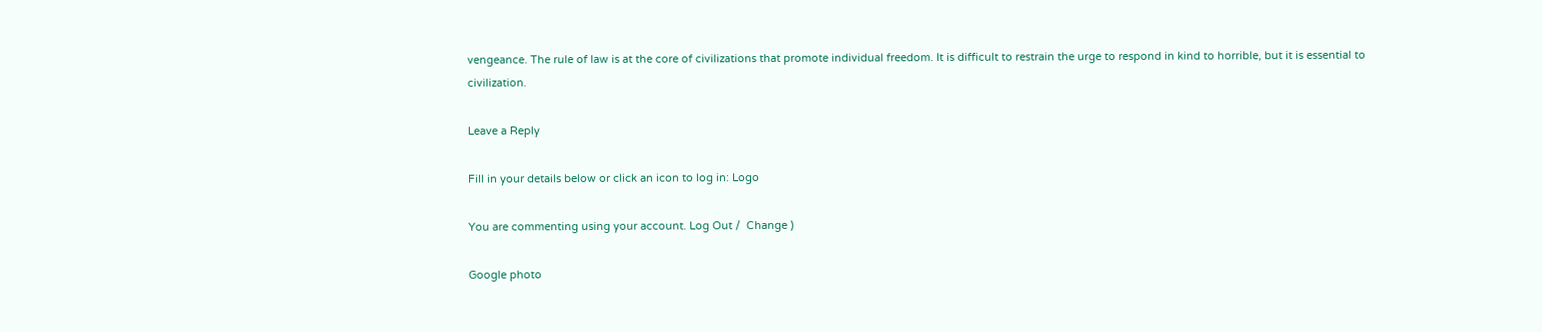vengeance. The rule of law is at the core of civilizations that promote individual freedom. It is difficult to restrain the urge to respond in kind to horrible, but it is essential to civilization.

Leave a Reply

Fill in your details below or click an icon to log in: Logo

You are commenting using your account. Log Out /  Change )

Google photo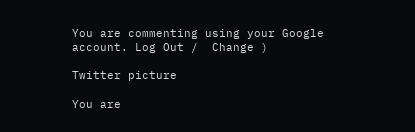You are commenting using your Google account. Log Out /  Change )

Twitter picture

You are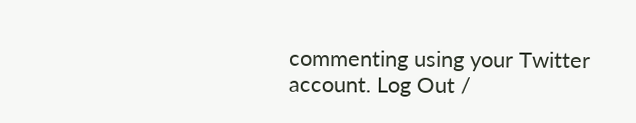commenting using your Twitter account. Log Out /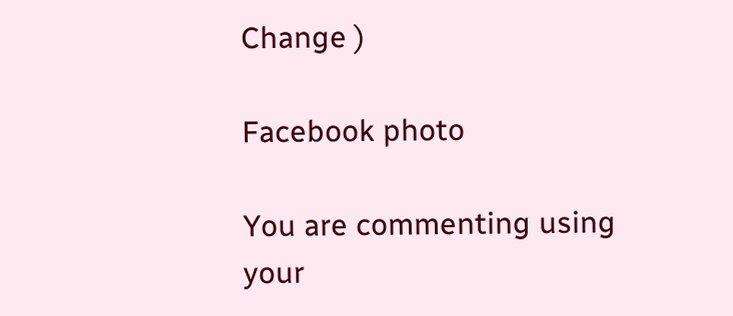Change )

Facebook photo

You are commenting using your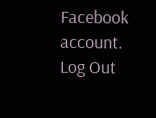Facebook account. Log Out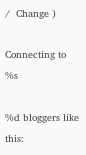/  Change )

Connecting to %s

%d bloggers like this: